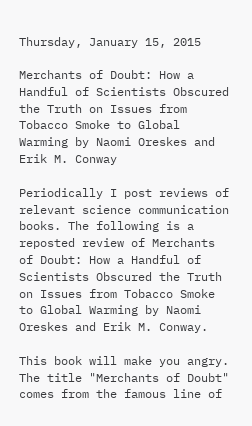Thursday, January 15, 2015

Merchants of Doubt: How a Handful of Scientists Obscured the Truth on Issues from Tobacco Smoke to Global Warming by Naomi Oreskes and Erik M. Conway

Periodically I post reviews of relevant science communication books. The following is a reposted review of Merchants of Doubt: How a Handful of Scientists Obscured the Truth on Issues from Tobacco Smoke to Global Warming by Naomi Oreskes and Erik M. Conway.

This book will make you angry.  The title "Merchants of Doubt" comes from the famous line of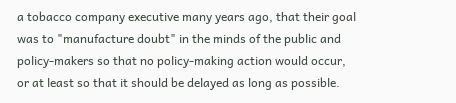a tobacco company executive many years ago, that their goal was to "manufacture doubt" in the minds of the public and policy-makers so that no policy-making action would occur, or at least so that it should be delayed as long as possible.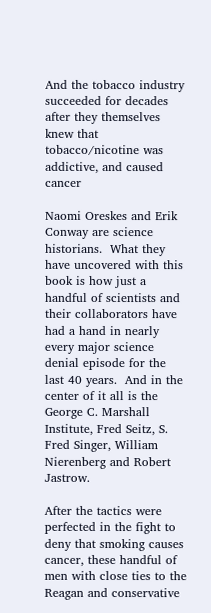And the tobacco industry succeeded for decades after they themselves knew that tobacco/nicotine was addictive, and caused cancer

Naomi Oreskes and Erik Conway are science historians.  What they have uncovered with this book is how just a handful of scientists and their collaborators have had a hand in nearly every major science denial episode for the last 40 years.  And in the center of it all is the George C. Marshall Institute, Fred Seitz, S. Fred Singer, William Nierenberg and Robert Jastrow.

After the tactics were perfected in the fight to deny that smoking causes cancer, these handful of men with close ties to the Reagan and conservative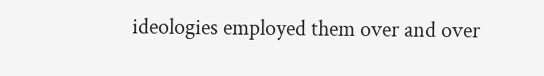ideologies employed them over and over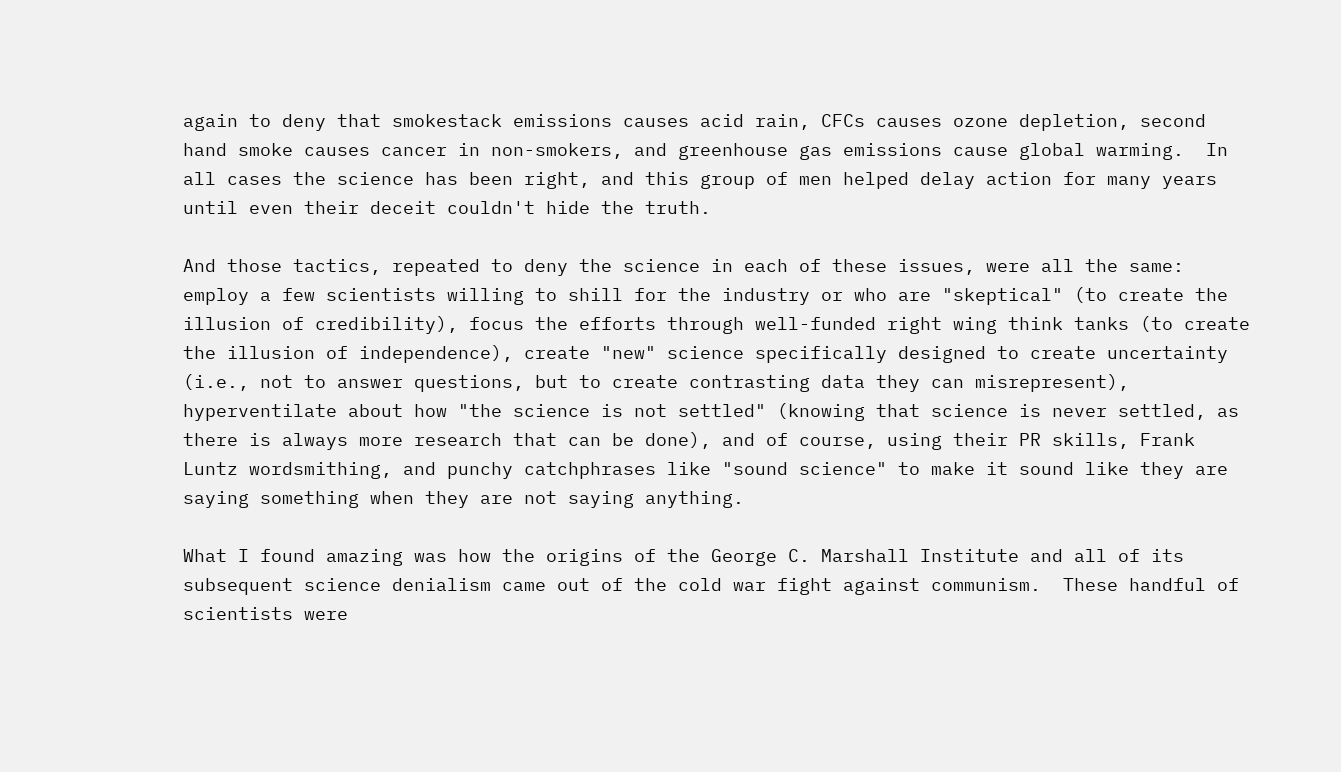again to deny that smokestack emissions causes acid rain, CFCs causes ozone depletion, second hand smoke causes cancer in non-smokers, and greenhouse gas emissions cause global warming.  In all cases the science has been right, and this group of men helped delay action for many years until even their deceit couldn't hide the truth.

And those tactics, repeated to deny the science in each of these issues, were all the same: employ a few scientists willing to shill for the industry or who are "skeptical" (to create the illusion of credibility), focus the efforts through well-funded right wing think tanks (to create the illusion of independence), create "new" science specifically designed to create uncertainty (i.e., not to answer questions, but to create contrasting data they can misrepresent), hyperventilate about how "the science is not settled" (knowing that science is never settled, as there is always more research that can be done), and of course, using their PR skills, Frank Luntz wordsmithing, and punchy catchphrases like "sound science" to make it sound like they are saying something when they are not saying anything.

What I found amazing was how the origins of the George C. Marshall Institute and all of its subsequent science denialism came out of the cold war fight against communism.  These handful of scientists were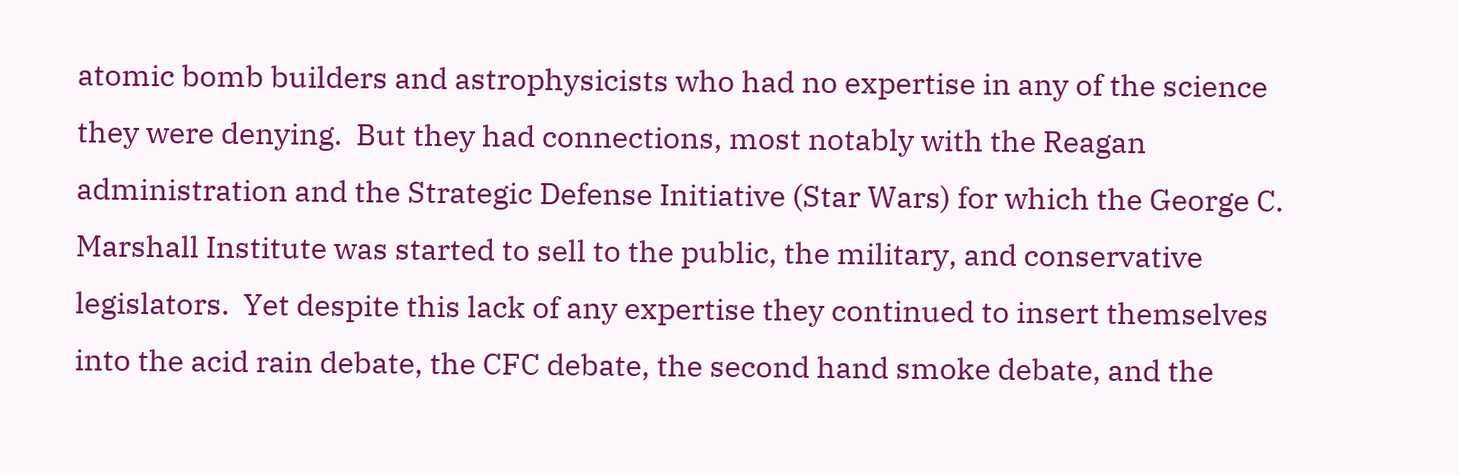atomic bomb builders and astrophysicists who had no expertise in any of the science they were denying.  But they had connections, most notably with the Reagan administration and the Strategic Defense Initiative (Star Wars) for which the George C. Marshall Institute was started to sell to the public, the military, and conservative legislators.  Yet despite this lack of any expertise they continued to insert themselves into the acid rain debate, the CFC debate, the second hand smoke debate, and the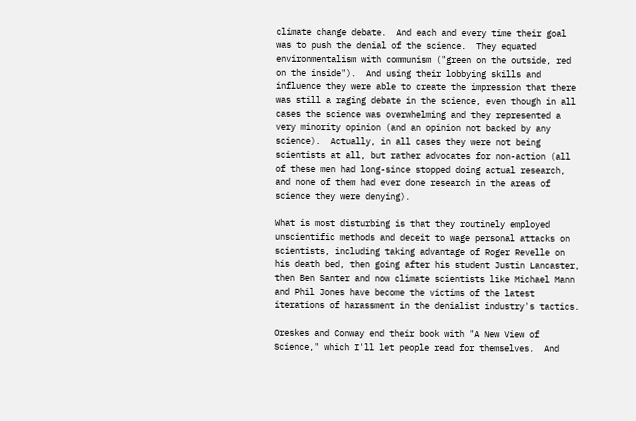climate change debate.  And each and every time their goal was to push the denial of the science.  They equated environmentalism with communism ("green on the outside, red on the inside").  And using their lobbying skills and influence they were able to create the impression that there was still a raging debate in the science, even though in all cases the science was overwhelming and they represented a very minority opinion (and an opinion not backed by any science).  Actually, in all cases they were not being scientists at all, but rather advocates for non-action (all of these men had long-since stopped doing actual research, and none of them had ever done research in the areas of science they were denying).

What is most disturbing is that they routinely employed unscientific methods and deceit to wage personal attacks on scientists, including taking advantage of Roger Revelle on his death bed, then going after his student Justin Lancaster, then Ben Santer and now climate scientists like Michael Mann and Phil Jones have become the victims of the latest iterations of harassment in the denialist industry's tactics.

Oreskes and Conway end their book with "A New View of Science," which I'll let people read for themselves.  And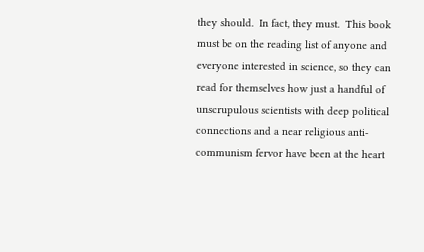they should.  In fact, they must.  This book must be on the reading list of anyone and everyone interested in science, so they can read for themselves how just a handful of unscrupulous scientists with deep political connections and a near religious anti-communism fervor have been at the heart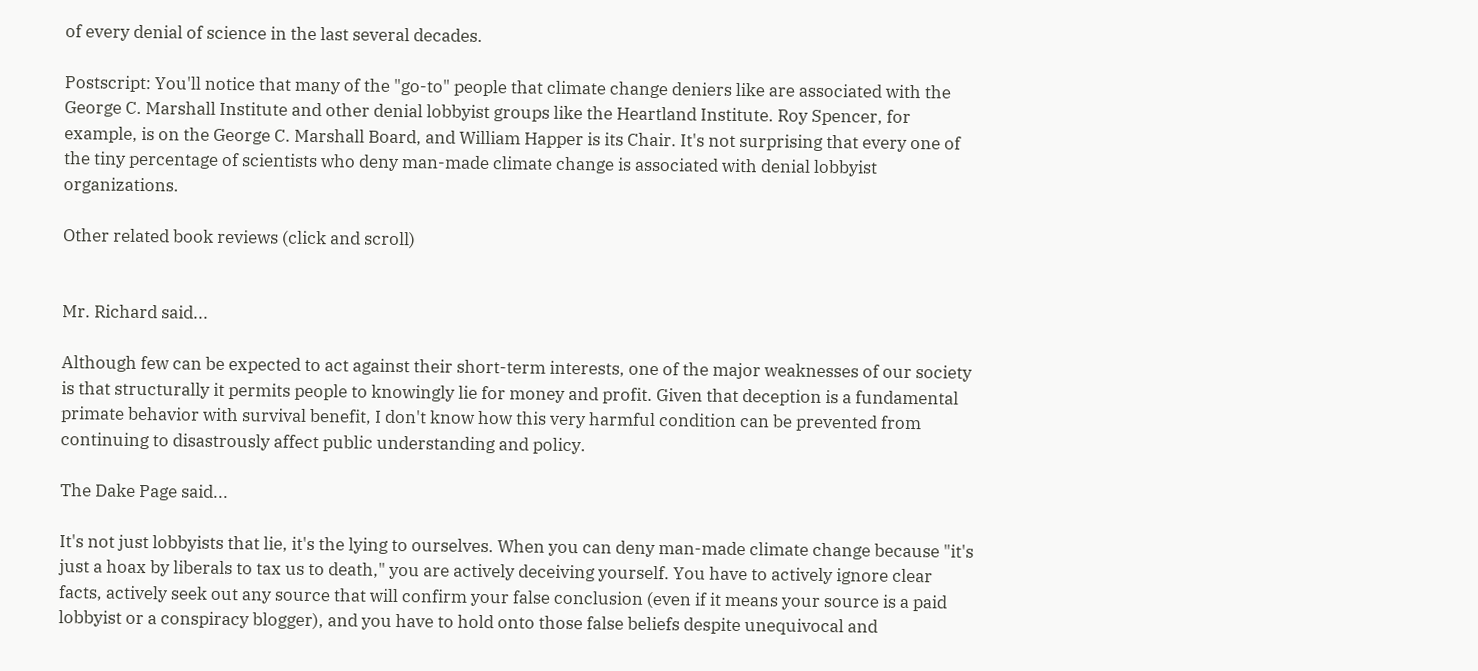of every denial of science in the last several decades.

Postscript: You'll notice that many of the "go-to" people that climate change deniers like are associated with the George C. Marshall Institute and other denial lobbyist groups like the Heartland Institute. Roy Spencer, for example, is on the George C. Marshall Board, and William Happer is its Chair. It's not surprising that every one of the tiny percentage of scientists who deny man-made climate change is associated with denial lobbyist organizations.

Other related book reviews (click and scroll)


Mr. Richard said...

Although few can be expected to act against their short-term interests, one of the major weaknesses of our society is that structurally it permits people to knowingly lie for money and profit. Given that deception is a fundamental primate behavior with survival benefit, I don't know how this very harmful condition can be prevented from continuing to disastrously affect public understanding and policy.

The Dake Page said...

It's not just lobbyists that lie, it's the lying to ourselves. When you can deny man-made climate change because "it's just a hoax by liberals to tax us to death," you are actively deceiving yourself. You have to actively ignore clear facts, actively seek out any source that will confirm your false conclusion (even if it means your source is a paid lobbyist or a conspiracy blogger), and you have to hold onto those false beliefs despite unequivocal and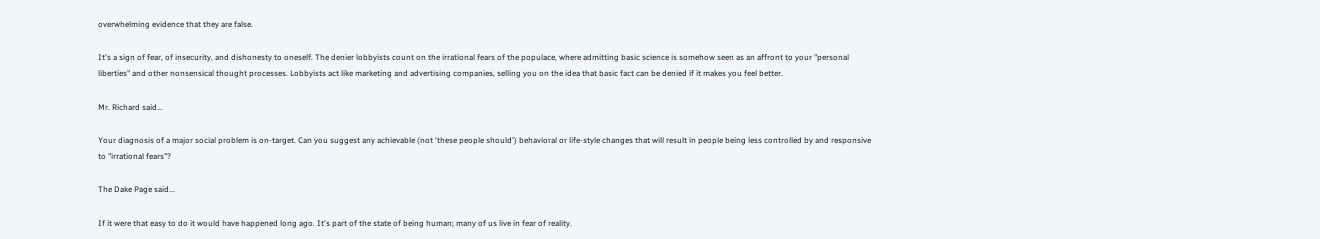overwhelming evidence that they are false.

It's a sign of fear, of insecurity, and dishonesty to oneself. The denier lobbyists count on the irrational fears of the populace, where admitting basic science is somehow seen as an affront to your "personal liberties" and other nonsensical thought processes. Lobbyists act like marketing and advertising companies, selling you on the idea that basic fact can be denied if it makes you feel better.

Mr. Richard said...

Your diagnosis of a major social problem is on-target. Can you suggest any achievable (not 'these people should') behavioral or life-style changes that will result in people being less controlled by and responsive to "irrational fears"?

The Dake Page said...

If it were that easy to do it would have happened long ago. It's part of the state of being human; many of us live in fear of reality.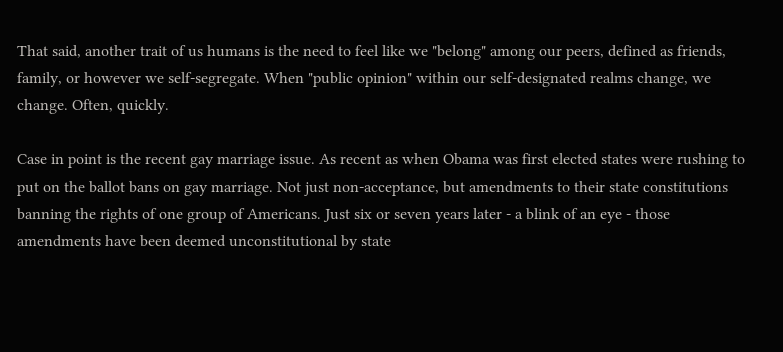That said, another trait of us humans is the need to feel like we "belong" among our peers, defined as friends, family, or however we self-segregate. When "public opinion" within our self-designated realms change, we change. Often, quickly.

Case in point is the recent gay marriage issue. As recent as when Obama was first elected states were rushing to put on the ballot bans on gay marriage. Not just non-acceptance, but amendments to their state constitutions banning the rights of one group of Americans. Just six or seven years later - a blink of an eye - those amendments have been deemed unconstitutional by state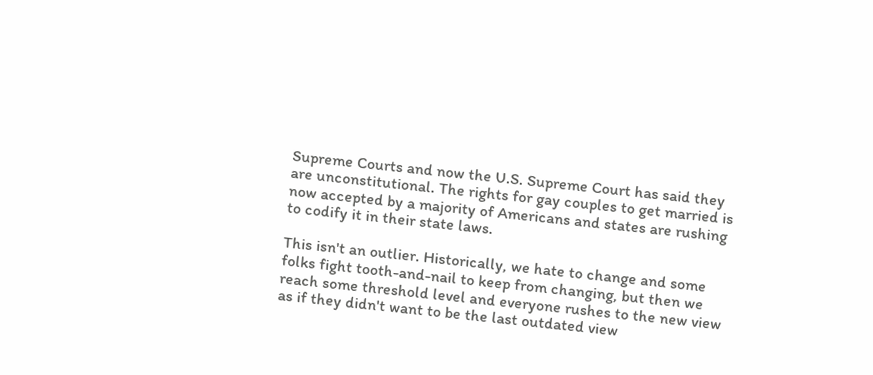Supreme Courts and now the U.S. Supreme Court has said they are unconstitutional. The rights for gay couples to get married is now accepted by a majority of Americans and states are rushing to codify it in their state laws.

This isn't an outlier. Historically, we hate to change and some folks fight tooth-and-nail to keep from changing, but then we reach some threshold level and everyone rushes to the new view as if they didn't want to be the last outdated view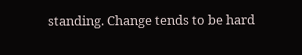standing. Change tends to be hard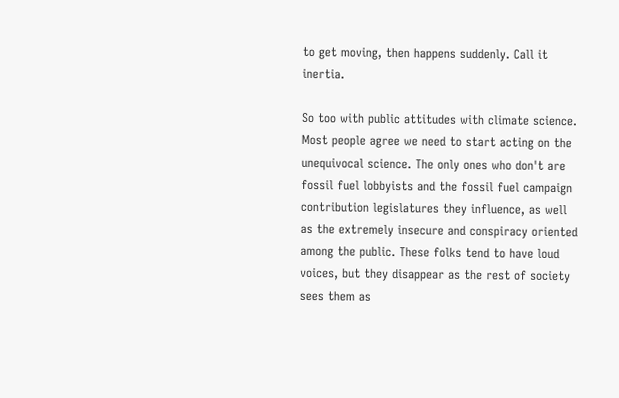to get moving, then happens suddenly. Call it inertia.

So too with public attitudes with climate science. Most people agree we need to start acting on the unequivocal science. The only ones who don't are fossil fuel lobbyists and the fossil fuel campaign contribution legislatures they influence, as well as the extremely insecure and conspiracy oriented among the public. These folks tend to have loud voices, but they disappear as the rest of society sees them as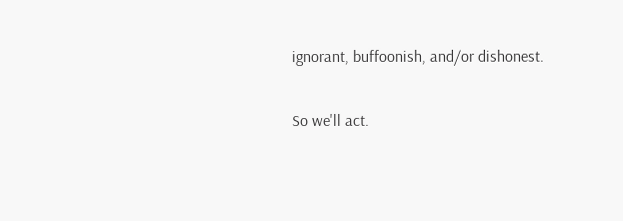ignorant, buffoonish, and/or dishonest.

So we'll act.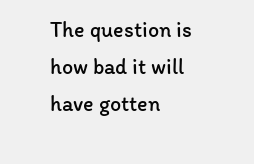The question is how bad it will have gotten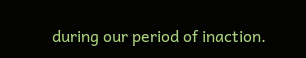during our period of inaction.